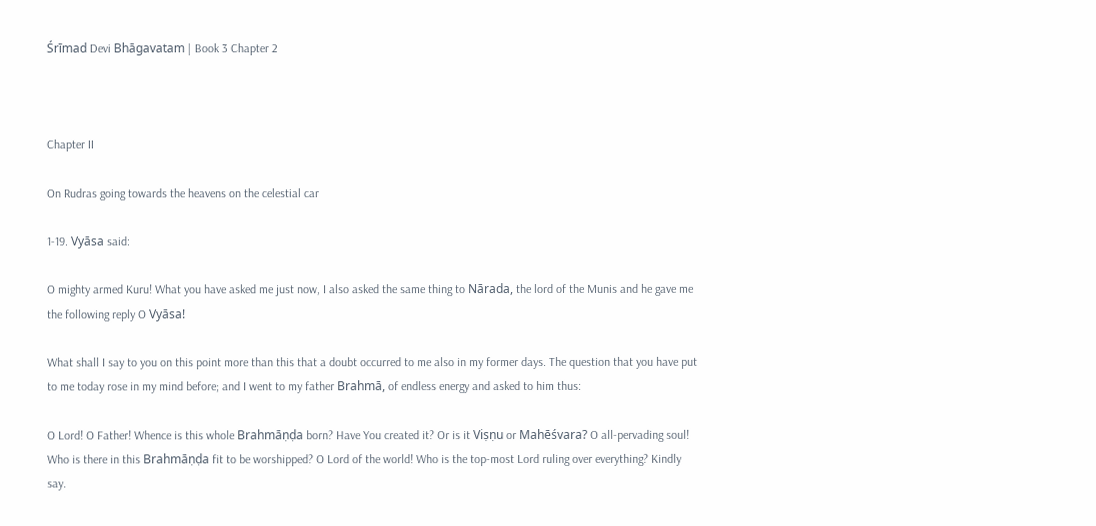Śrīmad Devi Bhāgavatam | Book 3 Chapter 2



Chapter II

On Rudras going towards the heavens on the celestial car

1-19. Vyāsa said:

O mighty armed Kuru! What you have asked me just now, I also asked the same thing to Nārada, the lord of the Munis and he gave me the following reply O Vyāsa!

What shall I say to you on this point more than this that a doubt occurred to me also in my former days. The question that you have put to me today rose in my mind before; and I went to my father Brahmā, of endless energy and asked to him thus:

O Lord! O Father! Whence is this whole Brahmāṇḍa born? Have You created it? Or is it Viṣṇu or Mahēśvara? O all-pervading soul! Who is there in this Brahmāṇḍa fit to be worshipped? O Lord of the world! Who is the top-most Lord ruling over everything? Kindly say.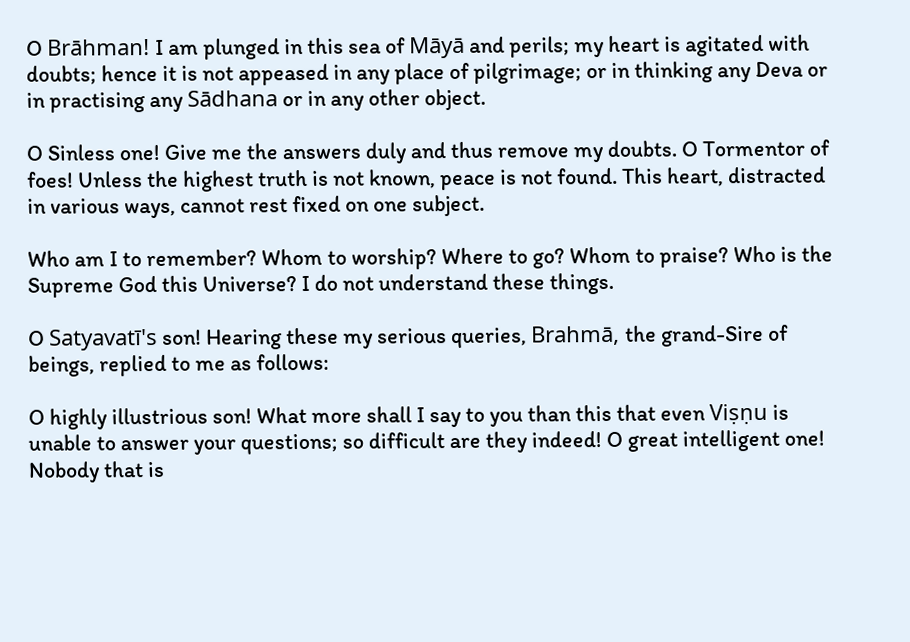O Brāhman! I am plunged in this sea of Māyā and perils; my heart is agitated with doubts; hence it is not appeased in any place of pilgrimage; or in thinking any Deva or in practising any Sādhana or in any other object.

O Sinless one! Give me the answers duly and thus remove my doubts. O Tormentor of foes! Unless the highest truth is not known, peace is not found. This heart, distracted in various ways, cannot rest fixed on one subject.

Who am I to remember? Whom to worship? Where to go? Whom to praise? Who is the Supreme God this Universe? I do not understand these things.

O Satyavatī's son! Hearing these my serious queries, Brahmā, the grand-Sire of beings, replied to me as follows:

O highly illustrious son! What more shall I say to you than this that even Viṣṇu is unable to answer your questions; so difficult are they indeed! O great intelligent one! Nobody that is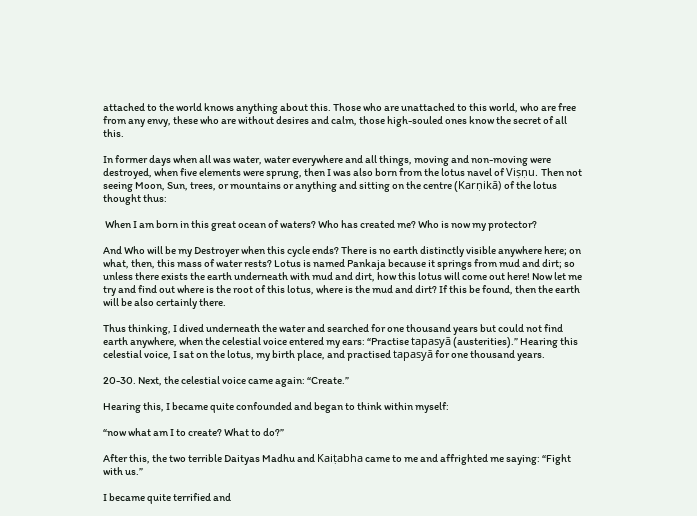attached to the world knows anything about this. Those who are unattached to this world, who are free from any envy, these who are without desires and calm, those high-souled ones know the secret of all this.

In former days when all was water, water everywhere and all things, moving and non-moving were destroyed, when five elements were sprung, then I was also born from the lotus navel of Viṣṇu. Then not seeing Moon, Sun, trees, or mountains or anything and sitting on the centre (Karṇikā) of the lotus thought thus:

 When I am born in this great ocean of waters? Who has created me? Who is now my protector?

And Who will be my Destroyer when this cycle ends? There is no earth distinctly visible anywhere here; on what, then, this mass of water rests? Lotus is named Pankaja because it springs from mud and dirt; so unless there exists the earth underneath with mud and dirt, how this lotus will come out here! Now let me try and find out where is the root of this lotus, where is the mud and dirt? If this be found, then the earth will be also certainly there.

Thus thinking, I dived underneath the water and searched for one thousand years but could not find earth anywhere, when the celestial voice entered my ears: “Practise tapasyā (austerities).” Hearing this celestial voice, I sat on the lotus, my birth place, and practised tapasyā for one thousand years.

20-30. Next, the celestial voice came again: “Create.”

Hearing this, I became quite confounded and began to think within myself:

“now what am I to create? What to do?”

After this, the two terrible Daityas Madhu and Kaiṭabha came to me and affrighted me saying: “Fight with us.”

I became quite terrified and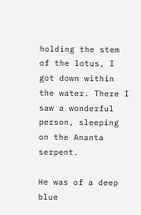holding the stem of the lotus, I got down within the water. There I saw a wonderful person, sleeping on the Ananta serpent.

He was of a deep blue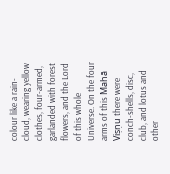colour like a rain-cloud, wearing yellow clothes, four-armed, garlanded with forest flowers, and the Lord of this whole Universe. On the four arms of this Mahā Viṣṇu there were conch-shells, disc, club, and lotus and other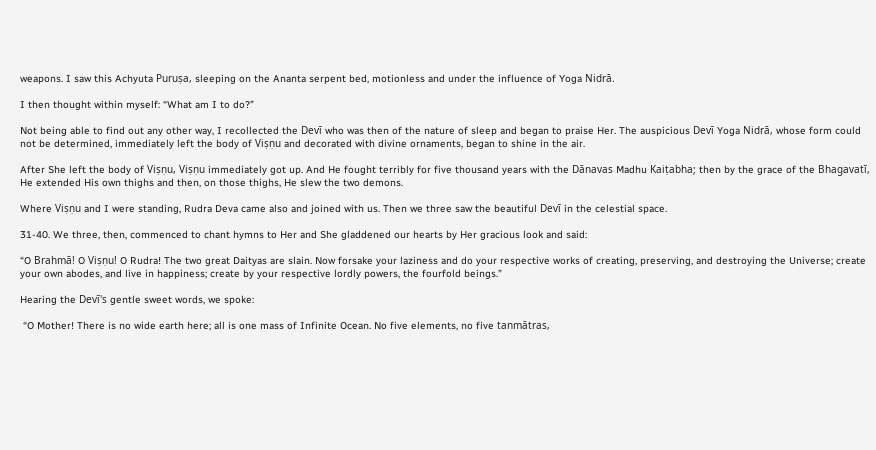weapons. I saw this Achyuta Puruṣa, sleeping on the Ananta serpent bed, motionless and under the influence of Yoga Nidrā.

I then thought within myself: “What am I to do?”

Not being able to find out any other way, I recollected the Devī who was then of the nature of sleep and began to praise Her. The auspicious Devī Yoga Nidrā, whose form could not be determined, immediately left the body of Viṣṇu and decorated with divine ornaments, began to shine in the air.

After She left the body of Viṣṇu, Viṣṇu immediately got up. And He fought terribly for five thousand years with the Dānavas Madhu Kaiṭabha; then by the grace of the Bhagavatī, He extended His own thighs and then, on those thighs, He slew the two demons.

Where Viṣṇu and I were standing, Rudra Deva came also and joined with us. Then we three saw the beautiful Devī in the celestial space.

31-40. We three, then, commenced to chant hymns to Her and She gladdened our hearts by Her gracious look and said:

“O Brahmā! O Viṣṇu! O Rudra! The two great Daityas are slain. Now forsake your laziness and do your respective works of creating, preserving, and destroying the Universe; create your own abodes, and live in happiness; create by your respective lordly powers, the fourfold beings.”

Hearing the Devī's gentle sweet words, we spoke:

 “O Mother! There is no wide earth here; all is one mass of Infinite Ocean. No five elements, no five tanmātras,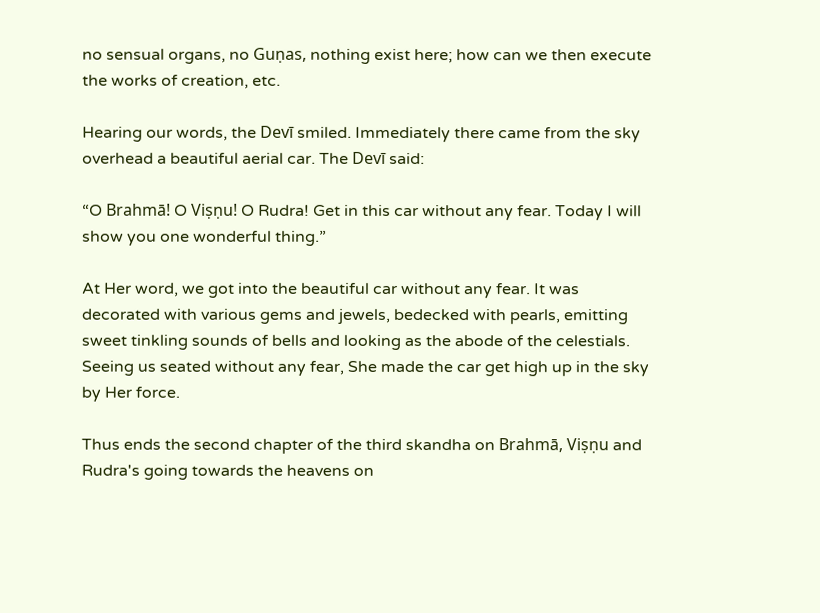no sensual organs, no Guṇas, nothing exist here; how can we then execute the works of creation, etc.

Hearing our words, the Devī smiled. Immediately there came from the sky overhead a beautiful aerial car. The Devī said:

“O Brahmā! O Viṣṇu! O Rudra! Get in this car without any fear. Today I will show you one wonderful thing.”

At Her word, we got into the beautiful car without any fear. It was decorated with various gems and jewels, bedecked with pearls, emitting sweet tinkling sounds of bells and looking as the abode of the celestials. Seeing us seated without any fear, She made the car get high up in the sky by Her force.

Thus ends the second chapter of the third skandha on Brahmā, Viṣṇu and Rudra's going towards the heavens on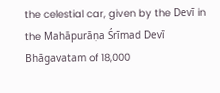the celestial car, given by the Devī in the Mahāpurāṇa Śrīmad Devī Bhāgavatam of 18,000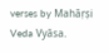verses by Mahāṛṣi Veda Vyāsa.